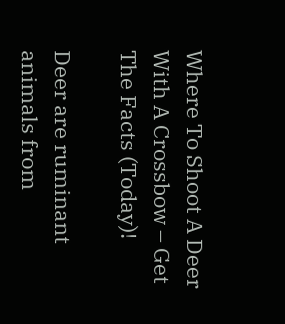Where To Shoot A Deer With A Crossbow – Get The Facts (Today)!

Deer are ruminant animals from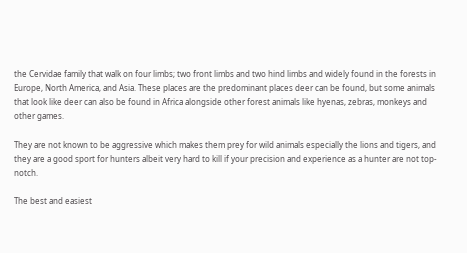the Cervidae family that walk on four limbs; two front limbs and two hind limbs and widely found in the forests in Europe, North America, and Asia. These places are the predominant places deer can be found, but some animals that look like deer can also be found in Africa alongside other forest animals like hyenas, zebras, monkeys and other games.

They are not known to be aggressive which makes them prey for wild animals especially the lions and tigers, and they are a good sport for hunters albeit very hard to kill if your precision and experience as a hunter are not top-notch.

The best and easiest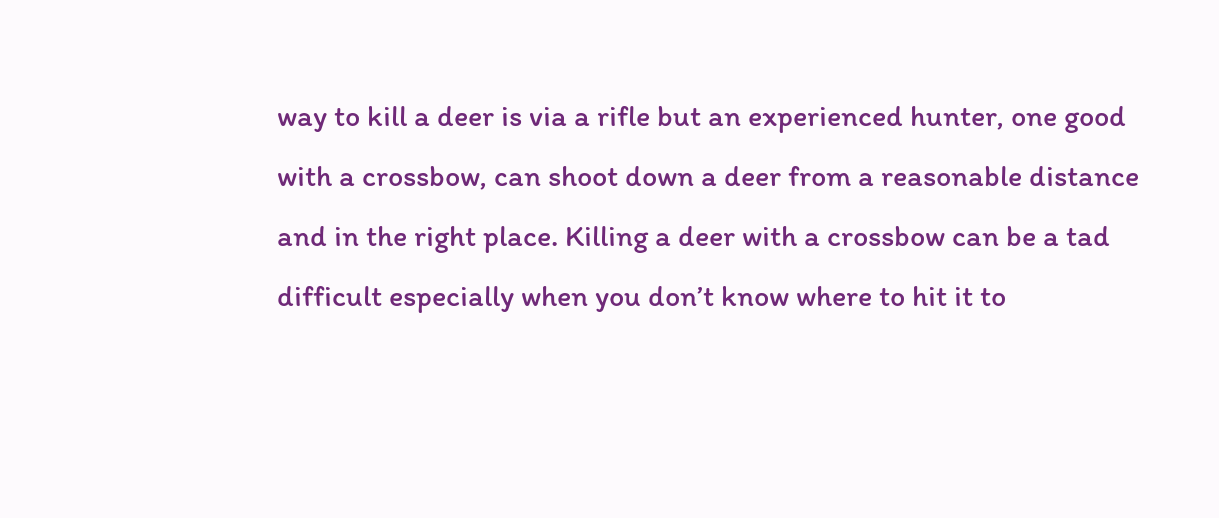way to kill a deer is via a rifle but an experienced hunter, one good with a crossbow, can shoot down a deer from a reasonable distance and in the right place. Killing a deer with a crossbow can be a tad difficult especially when you don’t know where to hit it to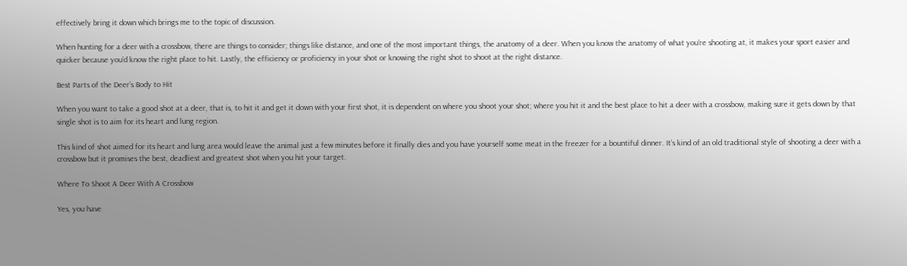effectively bring it down which brings me to the topic of discussion.

When hunting for a deer with a crossbow, there are things to consider; things like distance, and one of the most important things, the anatomy of a deer. When you know the anatomy of what you’re shooting at, it makes your sport easier and quicker because you’d know the right place to hit. Lastly, the efficiency or proficiency in your shot or knowing the right shot to shoot at the right distance.

Best Parts of the Deer’s Body to Hit

When you want to take a good shot at a deer, that is, to hit it and get it down with your first shot, it is dependent on where you shoot your shot; where you hit it and the best place to hit a deer with a crossbow, making sure it gets down by that single shot is to aim for its heart and lung region.

This kind of shot aimed for its heart and lung area would leave the animal just a few minutes before it finally dies and you have yourself some meat in the freezer for a bountiful dinner. It’s kind of an old traditional style of shooting a deer with a crossbow but it promises the best, deadliest and greatest shot when you hit your target.

Where To Shoot A Deer With A Crossbow

Yes, you have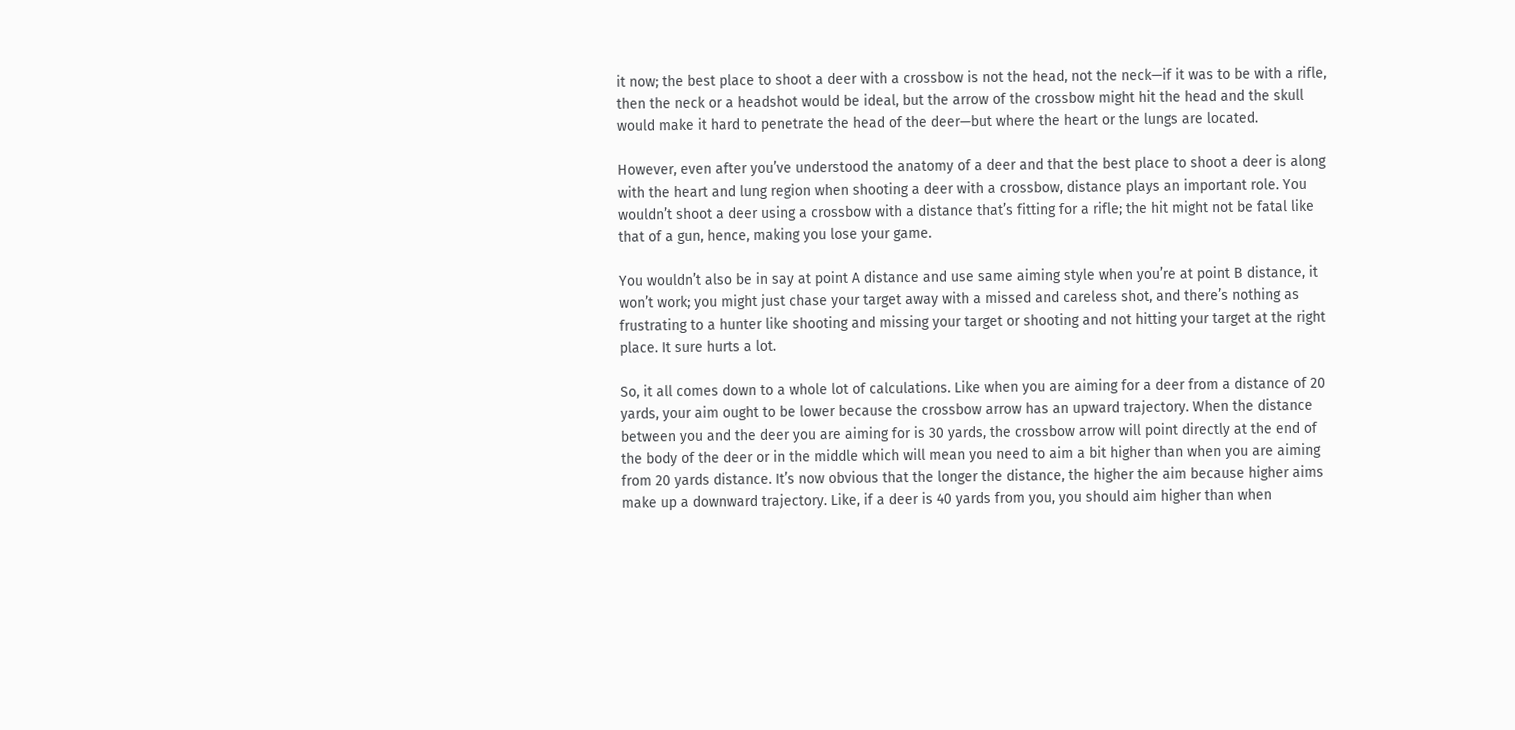it now; the best place to shoot a deer with a crossbow is not the head, not the neck—if it was to be with a rifle, then the neck or a headshot would be ideal, but the arrow of the crossbow might hit the head and the skull would make it hard to penetrate the head of the deer—but where the heart or the lungs are located.

However, even after you’ve understood the anatomy of a deer and that the best place to shoot a deer is along with the heart and lung region when shooting a deer with a crossbow, distance plays an important role. You wouldn’t shoot a deer using a crossbow with a distance that’s fitting for a rifle; the hit might not be fatal like that of a gun, hence, making you lose your game.

You wouldn’t also be in say at point A distance and use same aiming style when you’re at point B distance, it won’t work; you might just chase your target away with a missed and careless shot, and there’s nothing as frustrating to a hunter like shooting and missing your target or shooting and not hitting your target at the right place. It sure hurts a lot.

So, it all comes down to a whole lot of calculations. Like when you are aiming for a deer from a distance of 20 yards, your aim ought to be lower because the crossbow arrow has an upward trajectory. When the distance between you and the deer you are aiming for is 30 yards, the crossbow arrow will point directly at the end of the body of the deer or in the middle which will mean you need to aim a bit higher than when you are aiming from 20 yards distance. It’s now obvious that the longer the distance, the higher the aim because higher aims make up a downward trajectory. Like, if a deer is 40 yards from you, you should aim higher than when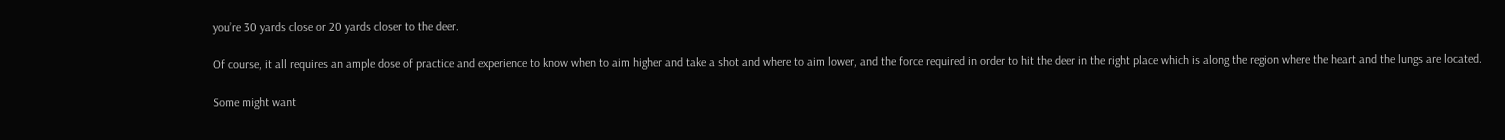you’re 30 yards close or 20 yards closer to the deer.

Of course, it all requires an ample dose of practice and experience to know when to aim higher and take a shot and where to aim lower, and the force required in order to hit the deer in the right place which is along the region where the heart and the lungs are located.

Some might want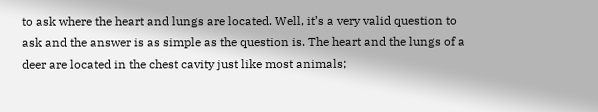to ask where the heart and lungs are located. Well, it’s a very valid question to ask and the answer is as simple as the question is. The heart and the lungs of a deer are located in the chest cavity just like most animals;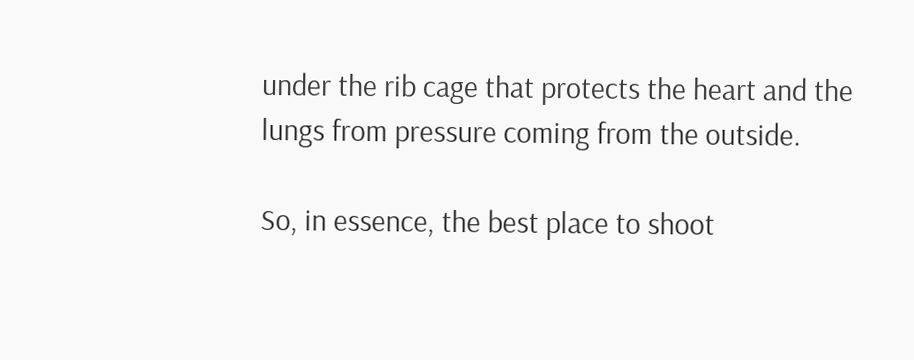under the rib cage that protects the heart and the lungs from pressure coming from the outside.

So, in essence, the best place to shoot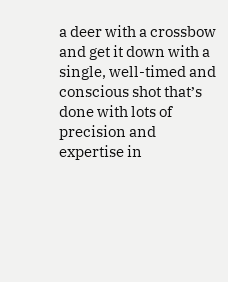a deer with a crossbow and get it down with a single, well-timed and conscious shot that’s done with lots of precision and expertise in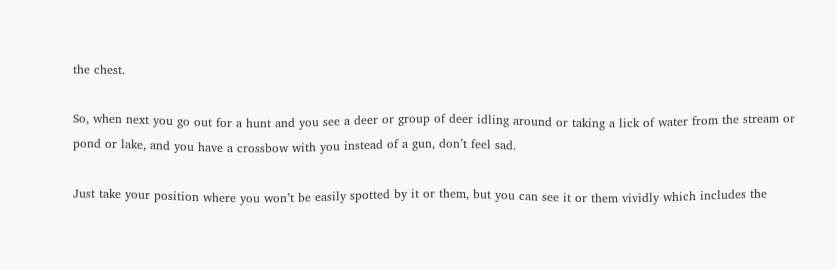the chest.

So, when next you go out for a hunt and you see a deer or group of deer idling around or taking a lick of water from the stream or pond or lake, and you have a crossbow with you instead of a gun, don’t feel sad.

Just take your position where you won’t be easily spotted by it or them, but you can see it or them vividly which includes the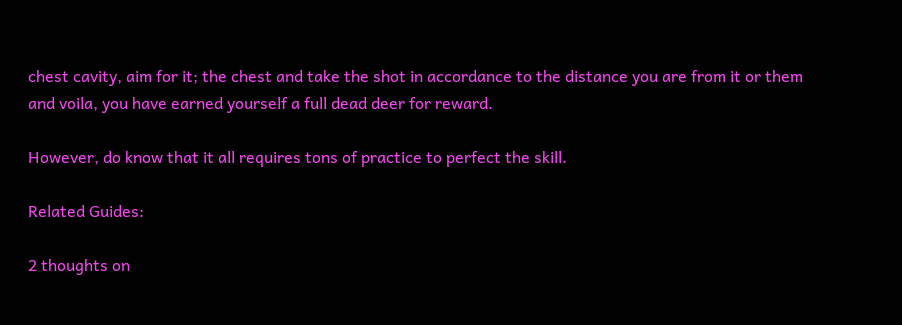chest cavity, aim for it; the chest and take the shot in accordance to the distance you are from it or them and voila, you have earned yourself a full dead deer for reward.

However, do know that it all requires tons of practice to perfect the skill.

Related Guides:

2 thoughts on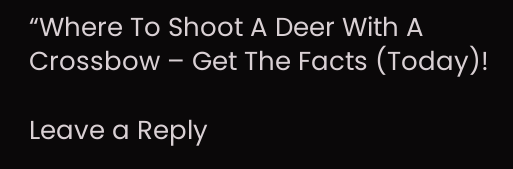“Where To Shoot A Deer With A Crossbow – Get The Facts (Today)!

Leave a Reply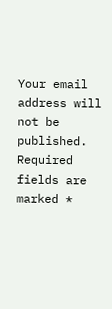Your email address will not be published. Required fields are marked *